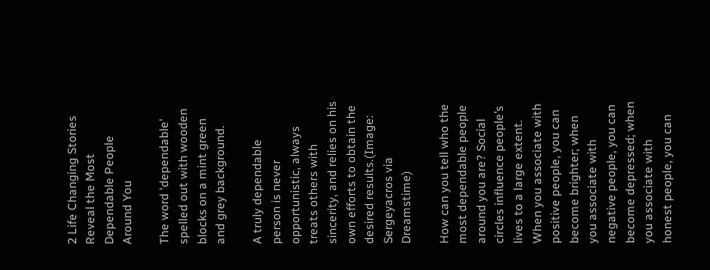2 Life Changing Stories Reveal the Most Dependable People Around You

The word 'dependable' spelled out with wooden blocks on a mint green and grey background.

A truly dependable person is never opportunistic, always treats others with sincerity, and relies on his own efforts to obtain the desired results.(Image: Sergeyacros via Dreamstime)

How can you tell who the most dependable people around you are? Social circles influence people’s lives to a large extent. When you associate with positive people, you can become brighter; when you associate with negative people, you can become depressed; when you associate with honest people, you can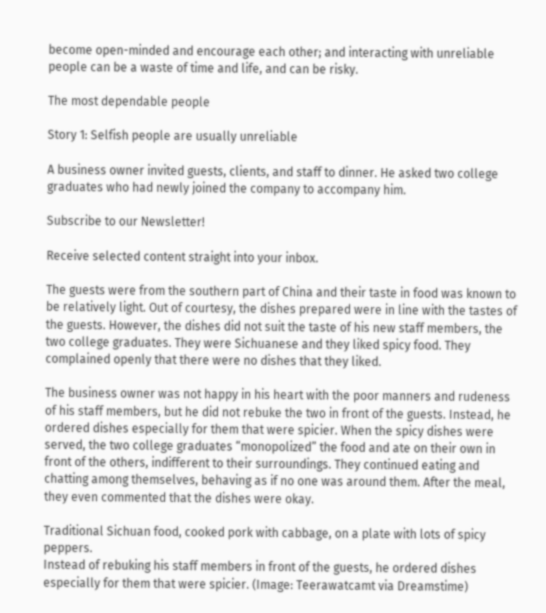become open-minded and encourage each other; and interacting with unreliable people can be a waste of time and life, and can be risky.

The most dependable people

Story 1: Selfish people are usually unreliable

A business owner invited guests, clients, and staff to dinner. He asked two college graduates who had newly joined the company to accompany him.

Subscribe to our Newsletter!

Receive selected content straight into your inbox.

The guests were from the southern part of China and their taste in food was known to be relatively light. Out of courtesy, the dishes prepared were in line with the tastes of the guests. However, the dishes did not suit the taste of his new staff members, the two college graduates. They were Sichuanese and they liked spicy food. They complained openly that there were no dishes that they liked.

The business owner was not happy in his heart with the poor manners and rudeness of his staff members, but he did not rebuke the two in front of the guests. Instead, he ordered dishes especially for them that were spicier. When the spicy dishes were served, the two college graduates “monopolized” the food and ate on their own in front of the others, indifferent to their surroundings. They continued eating and chatting among themselves, behaving as if no one was around them. After the meal, they even commented that the dishes were okay.

Traditional Sichuan food, cooked pork with cabbage, on a plate with lots of spicy peppers.
Instead of rebuking his staff members in front of the guests, he ordered dishes especially for them that were spicier. (Image: Teerawatcamt via Dreamstime)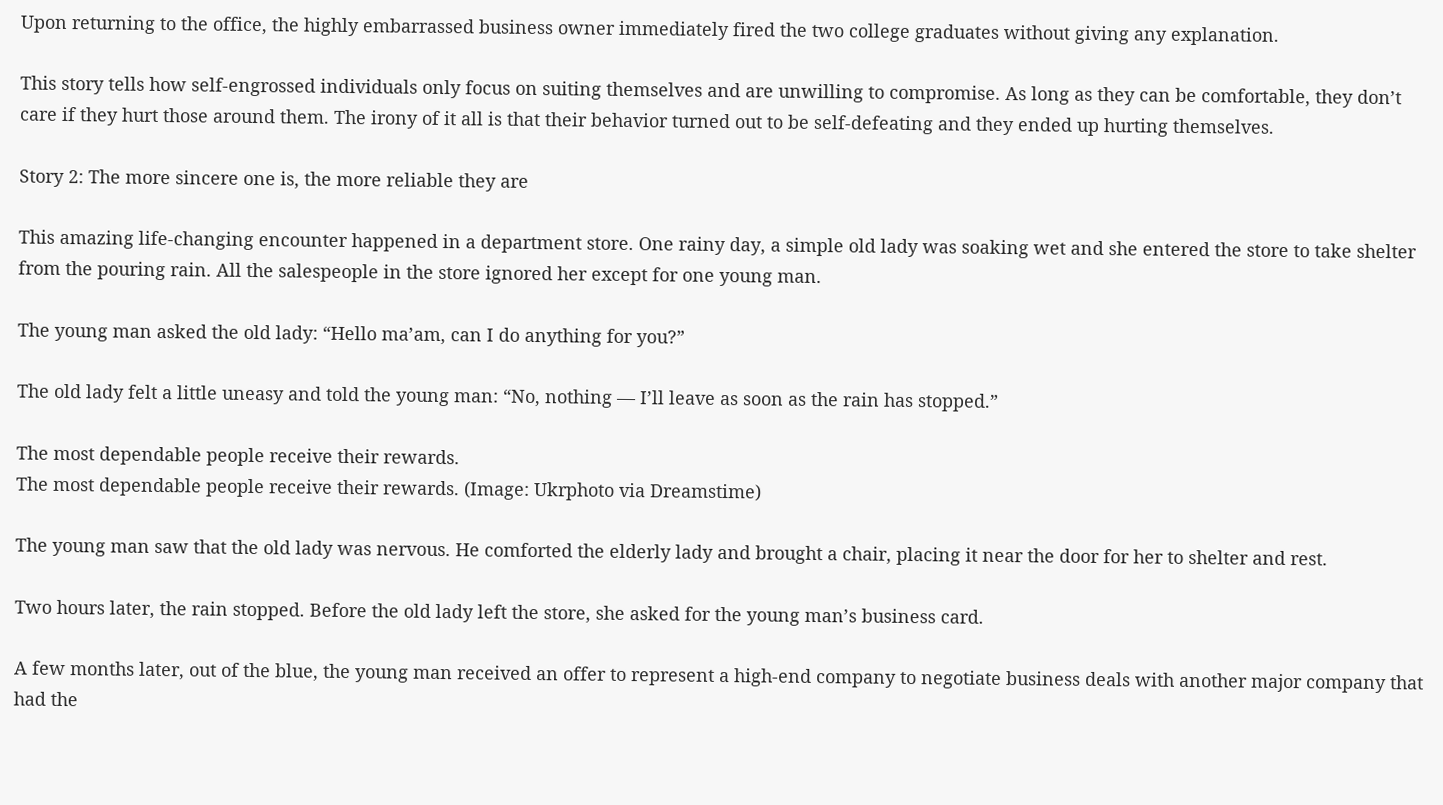Upon returning to the office, the highly embarrassed business owner immediately fired the two college graduates without giving any explanation.

This story tells how self-engrossed individuals only focus on suiting themselves and are unwilling to compromise. As long as they can be comfortable, they don’t care if they hurt those around them. The irony of it all is that their behavior turned out to be self-defeating and they ended up hurting themselves.

Story 2: The more sincere one is, the more reliable they are

This amazing life-changing encounter happened in a department store. One rainy day, a simple old lady was soaking wet and she entered the store to take shelter from the pouring rain. All the salespeople in the store ignored her except for one young man.

The young man asked the old lady: “Hello ma’am, can I do anything for you?”

The old lady felt a little uneasy and told the young man: “No, nothing — I’ll leave as soon as the rain has stopped.”

The most dependable people receive their rewards.
The most dependable people receive their rewards. (Image: Ukrphoto via Dreamstime)

The young man saw that the old lady was nervous. He comforted the elderly lady and brought a chair, placing it near the door for her to shelter and rest.

Two hours later, the rain stopped. Before the old lady left the store, she asked for the young man’s business card.

A few months later, out of the blue, the young man received an offer to represent a high-end company to negotiate business deals with another major company that had the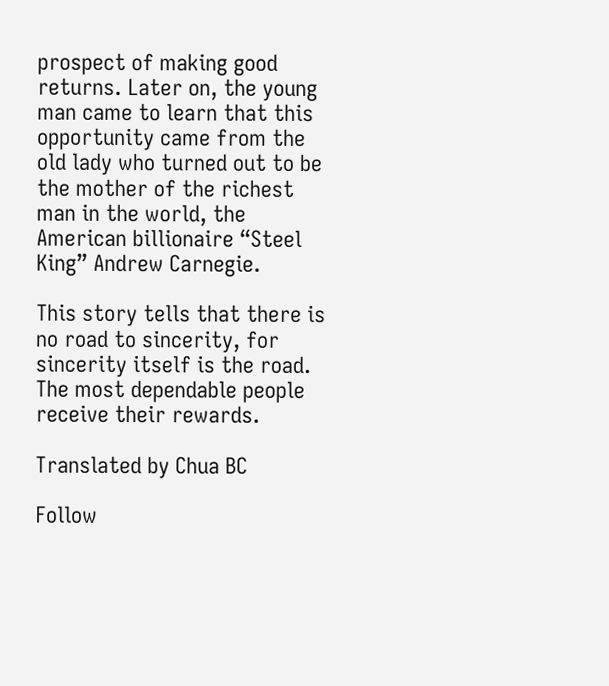prospect of making good returns. Later on, the young man came to learn that this opportunity came from the old lady who turned out to be the mother of the richest man in the world, the American billionaire “Steel King” Andrew Carnegie.

This story tells that there is no road to sincerity, for sincerity itself is the road. The most dependable people receive their rewards.

Translated by Chua BC

Follow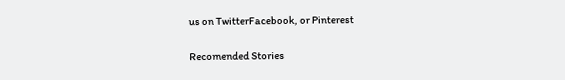us on TwitterFacebook, or Pinterest

Recomended Stories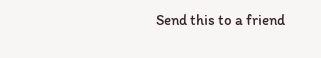Send this to a friend